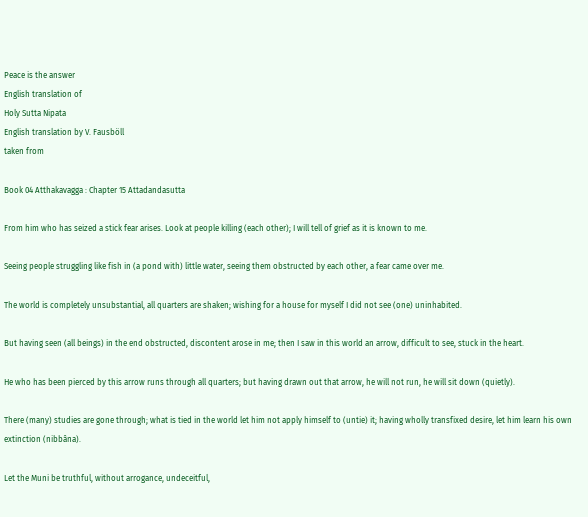Peace is the answer
English translation of
Holy Sutta Nipata
English translation by V. Fausböll
taken from

Book 04 Atthakavagga : Chapter 15 Attadandasutta

From him who has seized a stick fear arises. Look at people killing (each other); I will tell of grief as it is known to me.

Seeing people struggling like fish in (a pond with) little water, seeing them obstructed by each other, a fear came over me.

The world is completely unsubstantial, all quarters are shaken; wishing for a house for myself I did not see (one) uninhabited.

But having seen (all beings) in the end obstructed, discontent arose in me; then I saw in this world an arrow, difficult to see, stuck in the heart.

He who has been pierced by this arrow runs through all quarters; but having drawn out that arrow, he will not run, he will sit down (quietly).

There (many) studies are gone through; what is tied in the world let him not apply himself to (untie) it; having wholly transfixed desire, let him learn his own extinction (nibbâna).

Let the Muni be truthful, without arrogance, undeceitful,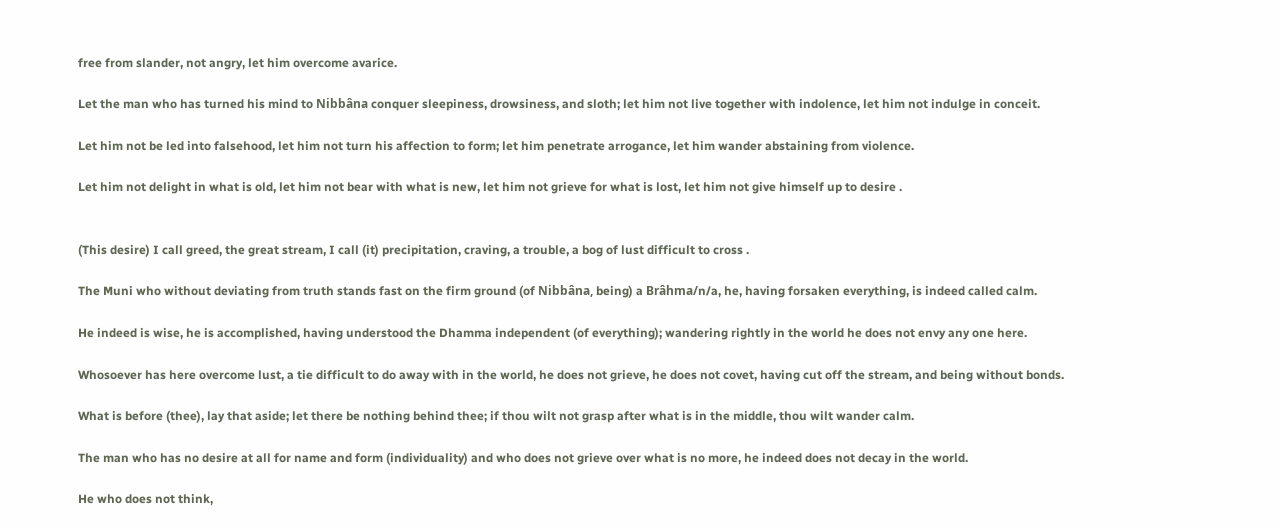free from slander, not angry, let him overcome avarice.

Let the man who has turned his mind to Nibbâna conquer sleepiness, drowsiness, and sloth; let him not live together with indolence, let him not indulge in conceit.

Let him not be led into falsehood, let him not turn his affection to form; let him penetrate arrogance, let him wander abstaining from violence.

Let him not delight in what is old, let him not bear with what is new, let him not grieve for what is lost, let him not give himself up to desire .


(This desire) I call greed, the great stream, I call (it) precipitation, craving, a trouble, a bog of lust difficult to cross .

The Muni who without deviating from truth stands fast on the firm ground (of Nibbâna, being) a Brâhma/n/a, he, having forsaken everything, is indeed called calm.

He indeed is wise, he is accomplished, having understood the Dhamma independent (of everything); wandering rightly in the world he does not envy any one here.

Whosoever has here overcome lust, a tie difficult to do away with in the world, he does not grieve, he does not covet, having cut off the stream, and being without bonds.

What is before (thee), lay that aside; let there be nothing behind thee; if thou wilt not grasp after what is in the middle, thou wilt wander calm.

The man who has no desire at all for name and form (individuality) and who does not grieve over what is no more, he indeed does not decay in the world.

He who does not think,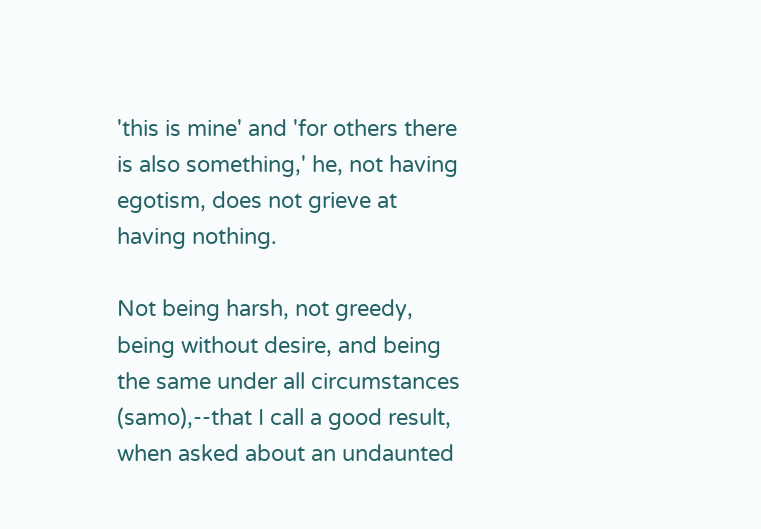'this is mine' and 'for others there is also something,' he, not having egotism, does not grieve at having nothing.

Not being harsh, not greedy, being without desire, and being the same under all circumstances (samo),--that I call a good result, when asked about an undaunted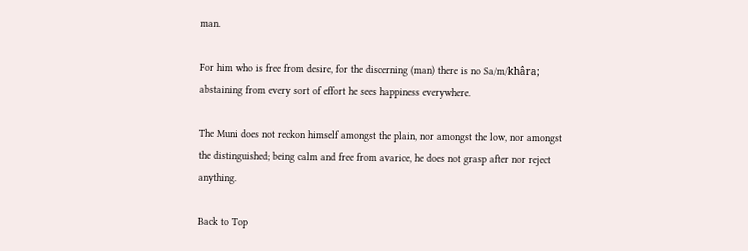man.

For him who is free from desire, for the discerning (man) there is no Sa/m/khâra; abstaining from every sort of effort he sees happiness everywhere.

The Muni does not reckon himself amongst the plain, nor amongst the low, nor amongst the distinguished; being calm and free from avarice, he does not grasp after nor reject anything.

Back to Top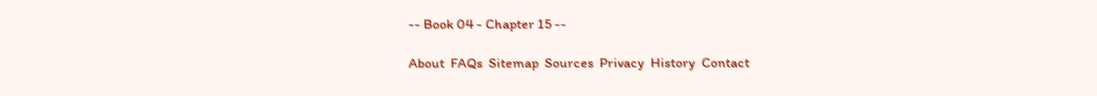-- Book 04 - Chapter 15 --

About  FAQs  Sitemap  Sources  Privacy  History  Contact